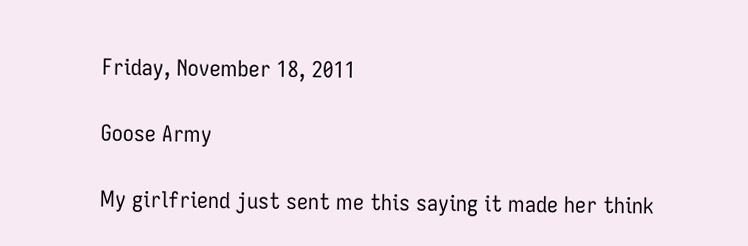Friday, November 18, 2011

Goose Army

My girlfriend just sent me this saying it made her think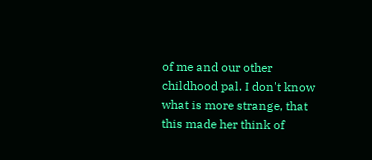of me and our other childhood pal. I don't know what is more strange, that this made her think of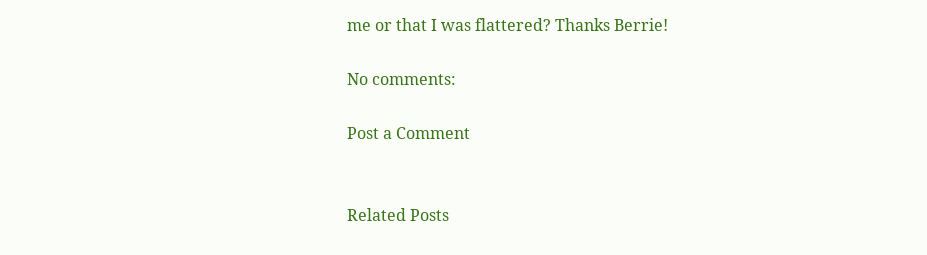me or that I was flattered? Thanks Berrie!

No comments:

Post a Comment


Related Posts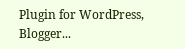Plugin for WordPress, Blogger...